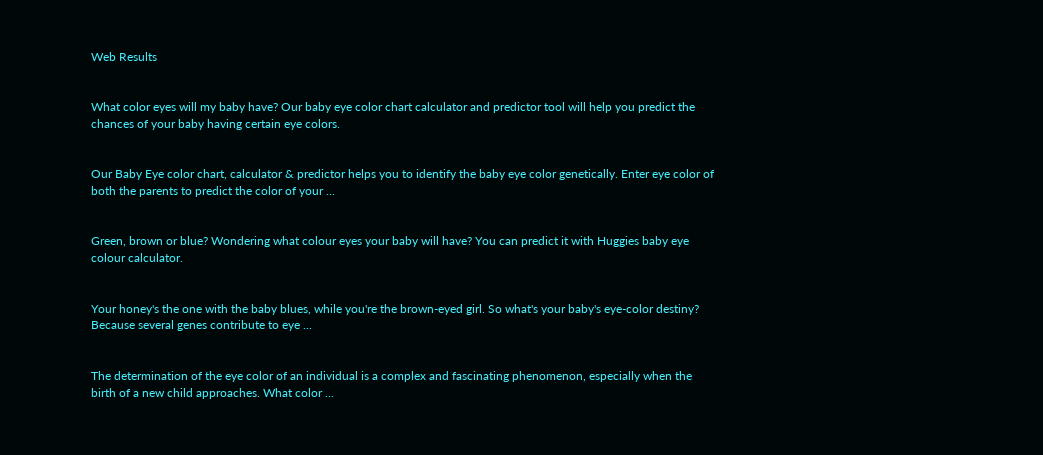Web Results


What color eyes will my baby have? Our baby eye color chart calculator and predictor tool will help you predict the chances of your baby having certain eye colors.


Our Baby Eye color chart, calculator & predictor helps you to identify the baby eye color genetically. Enter eye color of both the parents to predict the color of your ...


Green, brown or blue? Wondering what colour eyes your baby will have? You can predict it with Huggies baby eye colour calculator.


Your honey's the one with the baby blues, while you're the brown-eyed girl. So what's your baby's eye-color destiny? Because several genes contribute to eye ...


The determination of the eye color of an individual is a complex and fascinating phenomenon, especially when the birth of a new child approaches. What color ...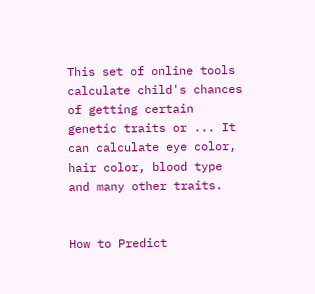This set of online tools calculate child's chances of getting certain genetic traits or ... It can calculate eye color, hair color, blood type and many other traits.


How to Predict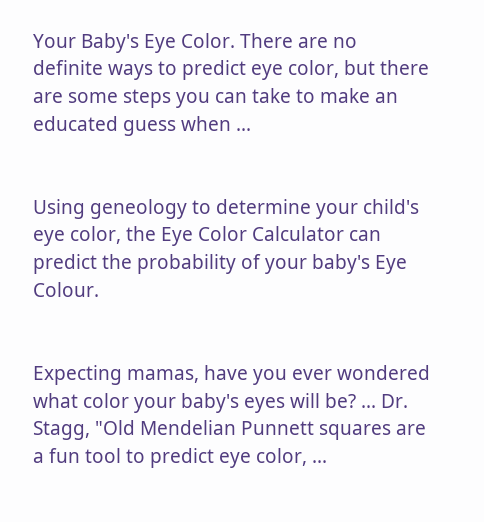Your Baby's Eye Color. There are no definite ways to predict eye color, but there are some steps you can take to make an educated guess when ...


Using geneology to determine your child's eye color, the Eye Color Calculator can predict the probability of your baby's Eye Colour.


Expecting mamas, have you ever wondered what color your baby's eyes will be? ... Dr. Stagg, "Old Mendelian Punnett squares are a fun tool to predict eye color, ...